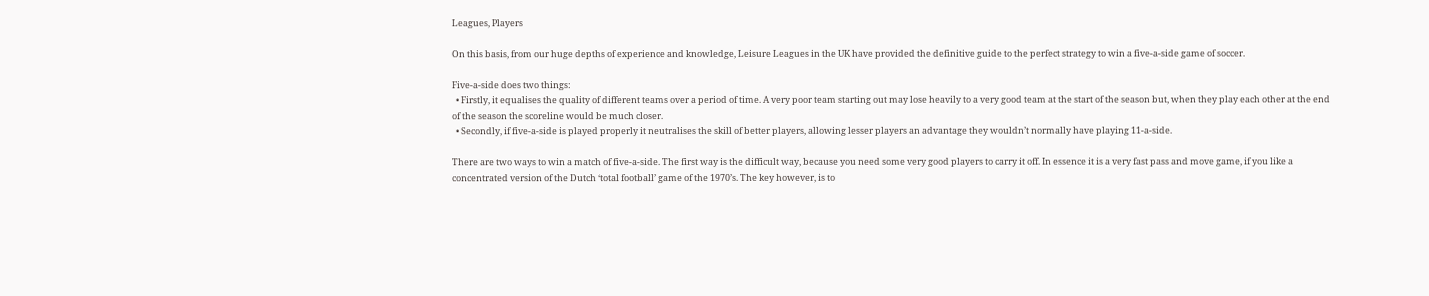Leagues, Players

On this basis, from our huge depths of experience and knowledge, Leisure Leagues in the UK have provided the definitive guide to the perfect strategy to win a five-a-side game of soccer.

Five-a-side does two things:
  • Firstly, it equalises the quality of different teams over a period of time. A very poor team starting out may lose heavily to a very good team at the start of the season but, when they play each other at the end of the season the scoreline would be much closer.
  • Secondly, if five-a-side is played properly it neutralises the skill of better players, allowing lesser players an advantage they wouldn’t normally have playing 11-a-side.

There are two ways to win a match of five-a-side. The first way is the difficult way, because you need some very good players to carry it off. In essence it is a very fast pass and move game, if you like a concentrated version of the Dutch ‘total football’ game of the 1970’s. The key however, is to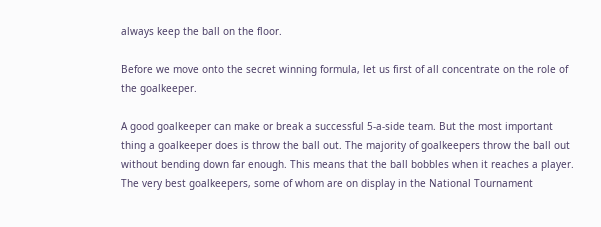always keep the ball on the floor.

Before we move onto the secret winning formula, let us first of all concentrate on the role of the goalkeeper.

A good goalkeeper can make or break a successful 5-a-side team. But the most important thing a goalkeeper does is throw the ball out. The majority of goalkeepers throw the ball out without bending down far enough. This means that the ball bobbles when it reaches a player. The very best goalkeepers, some of whom are on display in the National Tournament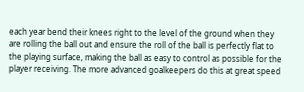each year bend their knees right to the level of the ground when they are rolling the ball out and ensure the roll of the ball is perfectly flat to the playing surface, making the ball as easy to control as possible for the player receiving. The more advanced goalkeepers do this at great speed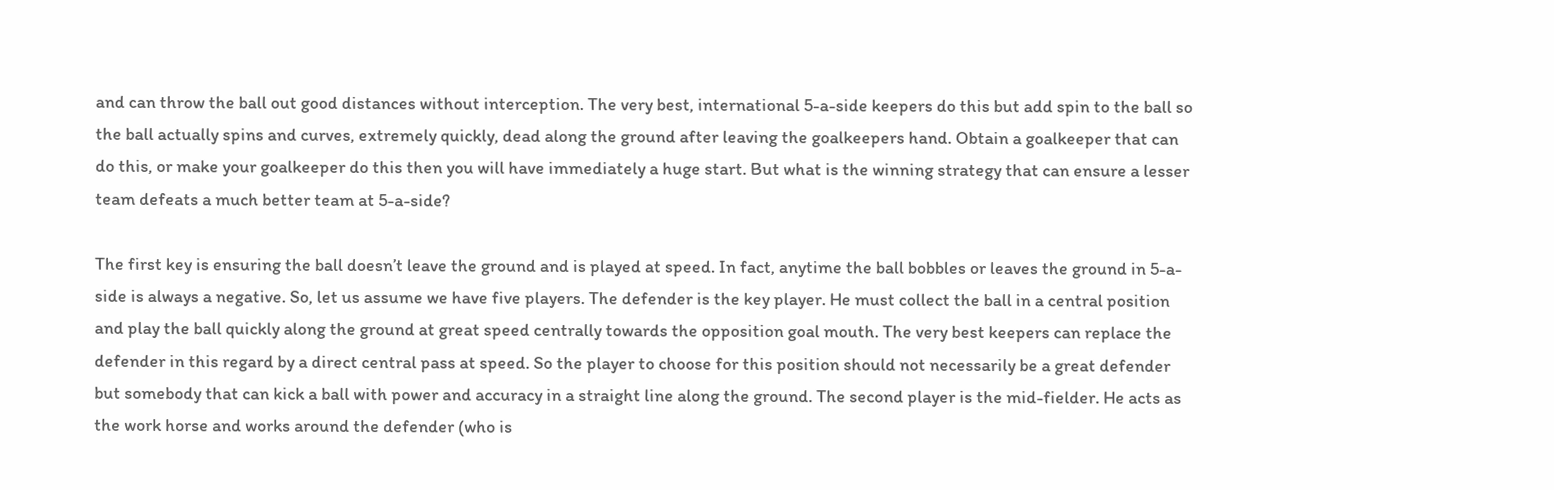and can throw the ball out good distances without interception. The very best, international 5-a-side keepers do this but add spin to the ball so the ball actually spins and curves, extremely quickly, dead along the ground after leaving the goalkeepers hand. Obtain a goalkeeper that can do this, or make your goalkeeper do this then you will have immediately a huge start. But what is the winning strategy that can ensure a lesser team defeats a much better team at 5-a-side?

The first key is ensuring the ball doesn’t leave the ground and is played at speed. In fact, anytime the ball bobbles or leaves the ground in 5-a-side is always a negative. So, let us assume we have five players. The defender is the key player. He must collect the ball in a central position and play the ball quickly along the ground at great speed centrally towards the opposition goal mouth. The very best keepers can replace the defender in this regard by a direct central pass at speed. So the player to choose for this position should not necessarily be a great defender but somebody that can kick a ball with power and accuracy in a straight line along the ground. The second player is the mid-fielder. He acts as the work horse and works around the defender (who is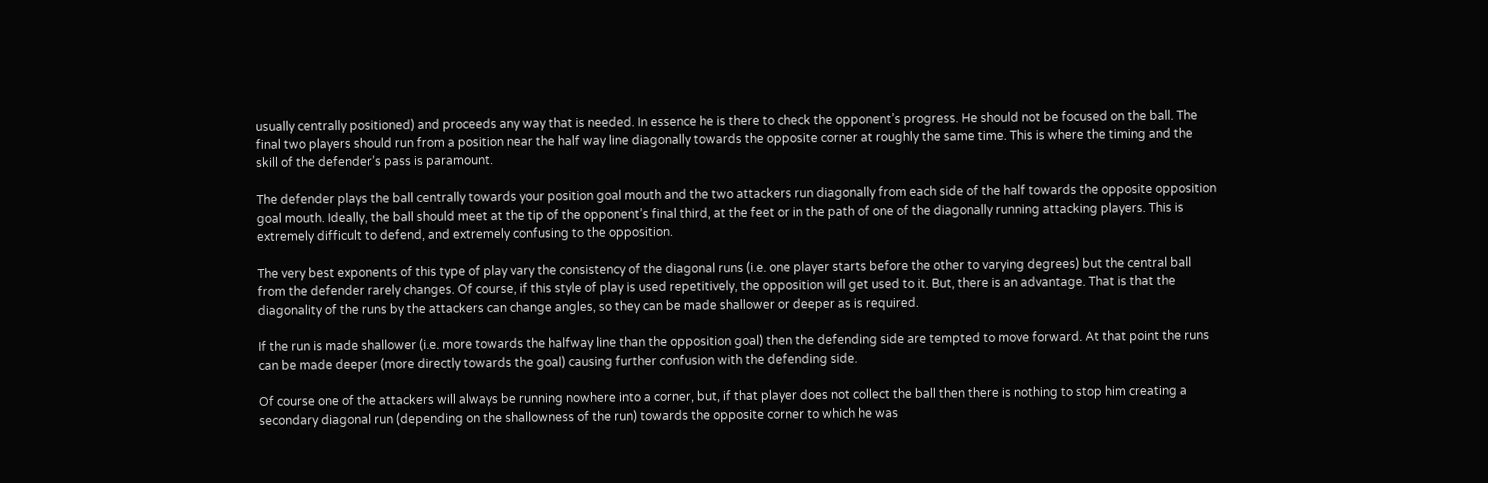usually centrally positioned) and proceeds any way that is needed. In essence he is there to check the opponent’s progress. He should not be focused on the ball. The final two players should run from a position near the half way line diagonally towards the opposite corner at roughly the same time. This is where the timing and the skill of the defender’s pass is paramount.

The defender plays the ball centrally towards your position goal mouth and the two attackers run diagonally from each side of the half towards the opposite opposition goal mouth. Ideally, the ball should meet at the tip of the opponent’s final third, at the feet or in the path of one of the diagonally running attacking players. This is extremely difficult to defend, and extremely confusing to the opposition.

The very best exponents of this type of play vary the consistency of the diagonal runs (i.e. one player starts before the other to varying degrees) but the central ball from the defender rarely changes. Of course, if this style of play is used repetitively, the opposition will get used to it. But, there is an advantage. That is that the diagonality of the runs by the attackers can change angles, so they can be made shallower or deeper as is required.

If the run is made shallower (i.e. more towards the halfway line than the opposition goal) then the defending side are tempted to move forward. At that point the runs can be made deeper (more directly towards the goal) causing further confusion with the defending side.

Of course one of the attackers will always be running nowhere into a corner, but, if that player does not collect the ball then there is nothing to stop him creating a secondary diagonal run (depending on the shallowness of the run) towards the opposite corner to which he was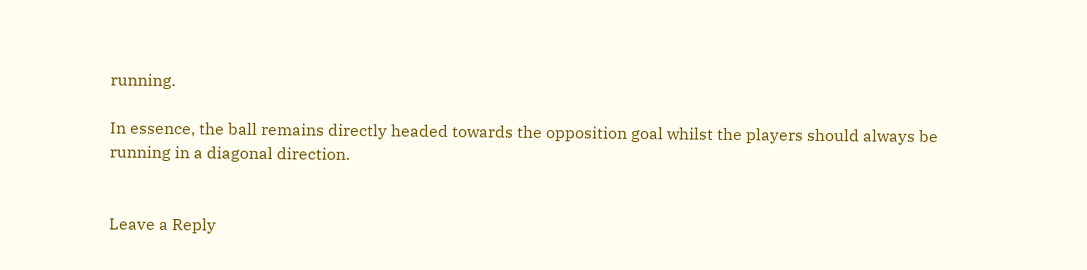running.

In essence, the ball remains directly headed towards the opposition goal whilst the players should always be running in a diagonal direction.


Leave a Reply